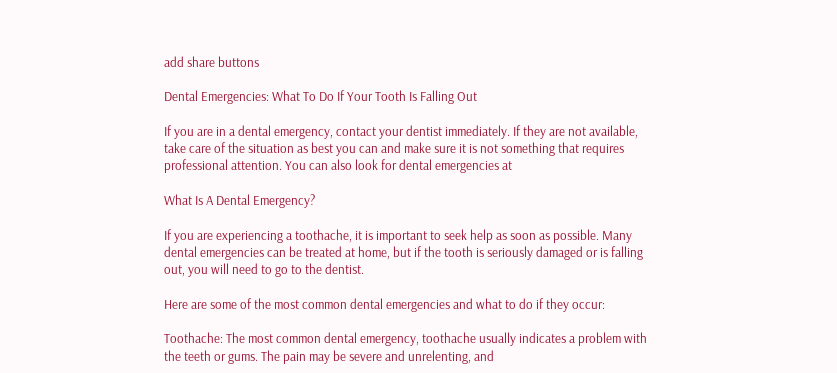add share buttons

Dental Emergencies: What To Do If Your Tooth Is Falling Out

If you are in a dental emergency, contact your dentist immediately. If they are not available, take care of the situation as best you can and make sure it is not something that requires professional attention. You can also look for dental emergencies at

What Is A Dental Emergency?

If you are experiencing a toothache, it is important to seek help as soon as possible. Many dental emergencies can be treated at home, but if the tooth is seriously damaged or is falling out, you will need to go to the dentist.

Here are some of the most common dental emergencies and what to do if they occur:

Toothache: The most common dental emergency, toothache usually indicates a problem with the teeth or gums. The pain may be severe and unrelenting, and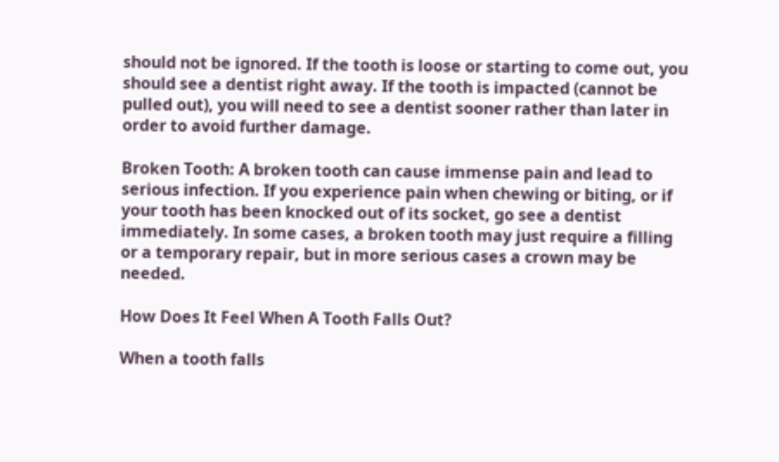should not be ignored. If the tooth is loose or starting to come out, you should see a dentist right away. If the tooth is impacted (cannot be pulled out), you will need to see a dentist sooner rather than later in order to avoid further damage.

Broken Tooth: A broken tooth can cause immense pain and lead to serious infection. If you experience pain when chewing or biting, or if your tooth has been knocked out of its socket, go see a dentist immediately. In some cases, a broken tooth may just require a filling or a temporary repair, but in more serious cases a crown may be needed.

How Does It Feel When A Tooth Falls Out?

When a tooth falls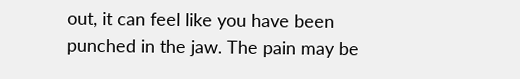out, it can feel like you have been punched in the jaw. The pain may be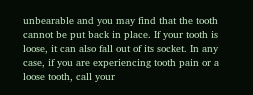unbearable and you may find that the tooth cannot be put back in place. If your tooth is loose, it can also fall out of its socket. In any case, if you are experiencing tooth pain or a loose tooth, call your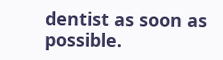dentist as soon as possible.